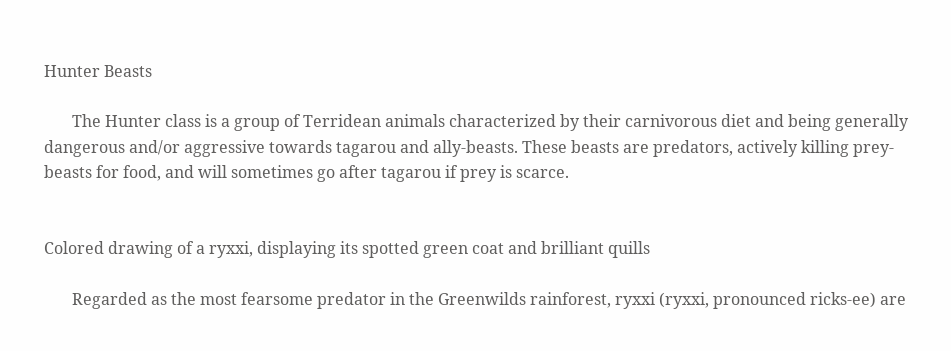Hunter Beasts

       The Hunter class is a group of Terridean animals characterized by their carnivorous diet and being generally dangerous and/or aggressive towards tagarou and ally-beasts. These beasts are predators, actively killing prey-beasts for food, and will sometimes go after tagarou if prey is scarce.


Colored drawing of a ryxxi, displaying its spotted green coat and brilliant quills

       Regarded as the most fearsome predator in the Greenwilds rainforest, ryxxi (ryxxi, pronounced ricks-ee) are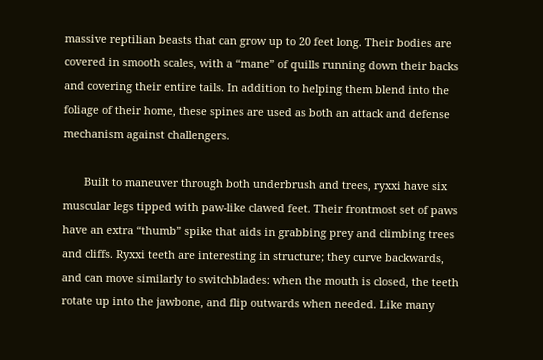massive reptilian beasts that can grow up to 20 feet long. Their bodies are covered in smooth scales, with a “mane” of quills running down their backs and covering their entire tails. In addition to helping them blend into the foliage of their home, these spines are used as both an attack and defense mechanism against challengers.

       Built to maneuver through both underbrush and trees, ryxxi have six muscular legs tipped with paw-like clawed feet. Their frontmost set of paws have an extra “thumb” spike that aids in grabbing prey and climbing trees and cliffs. Ryxxi teeth are interesting in structure; they curve backwards, and can move similarly to switchblades: when the mouth is closed, the teeth rotate up into the jawbone, and flip outwards when needed. Like many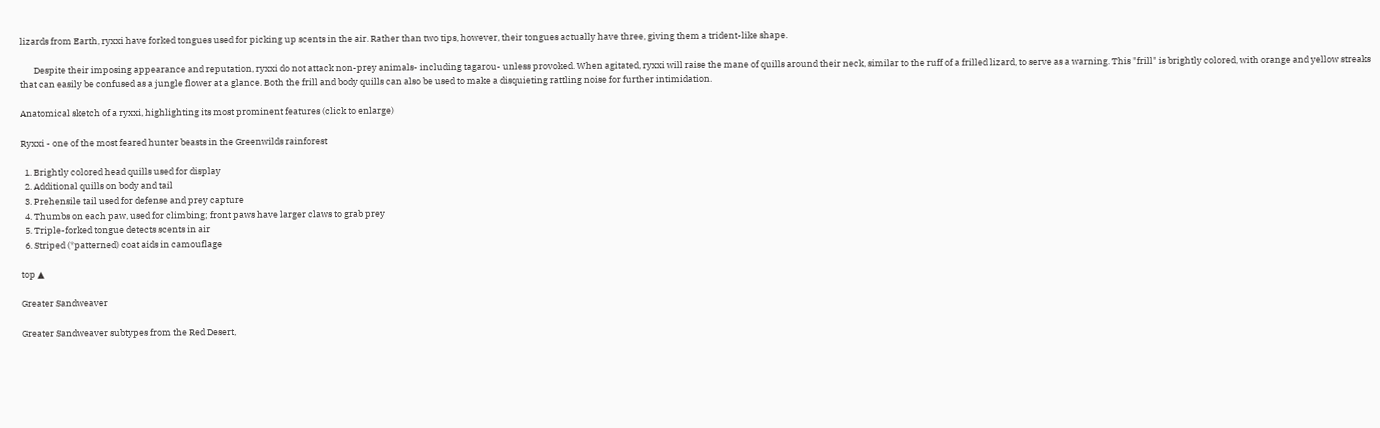lizards from Earth, ryxxi have forked tongues used for picking up scents in the air. Rather than two tips, however, their tongues actually have three, giving them a trident-like shape.

       Despite their imposing appearance and reputation, ryxxi do not attack non-prey animals- including tagarou- unless provoked. When agitated, ryxxi will raise the mane of quills around their neck, similar to the ruff of a frilled lizard, to serve as a warning. This "frill" is brightly colored, with orange and yellow streaks that can easily be confused as a jungle flower at a glance. Both the frill and body quills can also be used to make a disquieting rattling noise for further intimidation.

Anatomical sketch of a ryxxi, highlighting its most prominent features (click to enlarge)

Ryxxi - one of the most feared hunter beasts in the Greenwilds rainforest

  1. Brightly colored head quills used for display
  2. Additional quills on body and tail
  3. Prehensile tail used for defense and prey capture
  4. Thumbs on each paw, used for climbing; front paws have larger claws to grab prey
  5. Triple-forked tongue detects scents in air
  6. Striped (*patterned) coat aids in camouflage

top ▲

Greater Sandweaver

Greater Sandweaver subtypes from the Red Desert,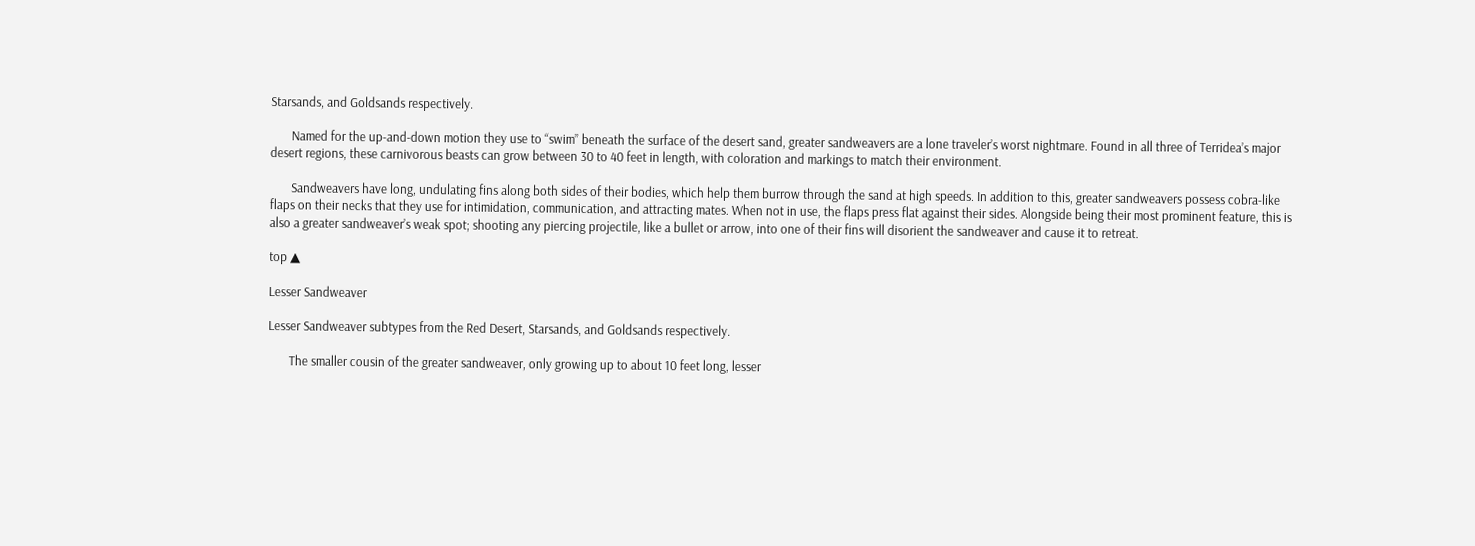Starsands, and Goldsands respectively.

       Named for the up-and-down motion they use to “swim” beneath the surface of the desert sand, greater sandweavers are a lone traveler’s worst nightmare. Found in all three of Terridea’s major desert regions, these carnivorous beasts can grow between 30 to 40 feet in length, with coloration and markings to match their environment.

       Sandweavers have long, undulating fins along both sides of their bodies, which help them burrow through the sand at high speeds. In addition to this, greater sandweavers possess cobra-like flaps on their necks that they use for intimidation, communication, and attracting mates. When not in use, the flaps press flat against their sides. Alongside being their most prominent feature, this is also a greater sandweaver’s weak spot; shooting any piercing projectile, like a bullet or arrow, into one of their fins will disorient the sandweaver and cause it to retreat.

top ▲

Lesser Sandweaver

Lesser Sandweaver subtypes from the Red Desert, Starsands, and Goldsands respectively.

       The smaller cousin of the greater sandweaver, only growing up to about 10 feet long, lesser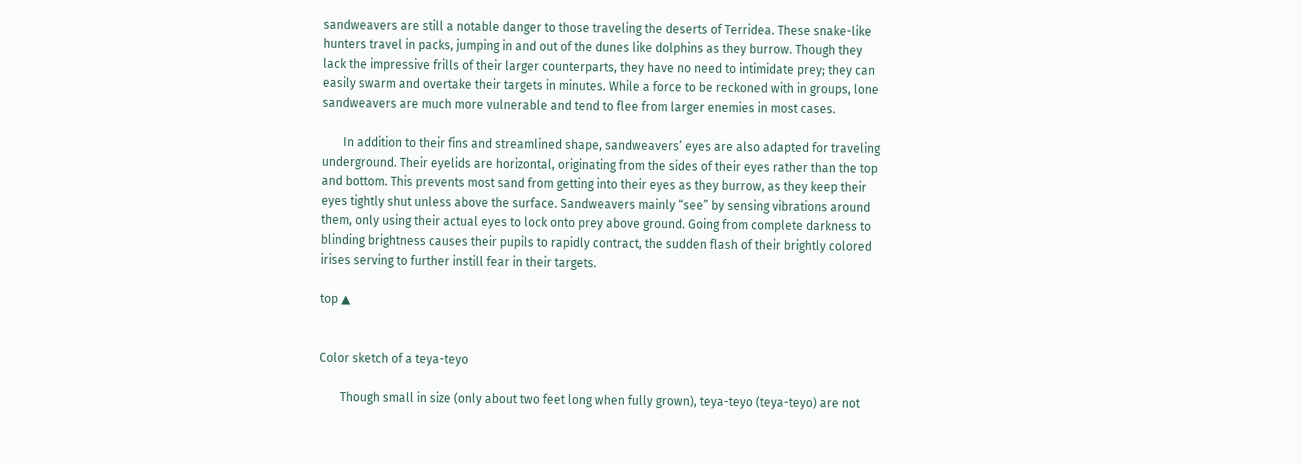sandweavers are still a notable danger to those traveling the deserts of Terridea. These snake-like hunters travel in packs, jumping in and out of the dunes like dolphins as they burrow. Though they lack the impressive frills of their larger counterparts, they have no need to intimidate prey; they can easily swarm and overtake their targets in minutes. While a force to be reckoned with in groups, lone sandweavers are much more vulnerable and tend to flee from larger enemies in most cases.

       In addition to their fins and streamlined shape, sandweavers’ eyes are also adapted for traveling underground. Their eyelids are horizontal, originating from the sides of their eyes rather than the top and bottom. This prevents most sand from getting into their eyes as they burrow, as they keep their eyes tightly shut unless above the surface. Sandweavers mainly “see” by sensing vibrations around them, only using their actual eyes to lock onto prey above ground. Going from complete darkness to blinding brightness causes their pupils to rapidly contract, the sudden flash of their brightly colored irises serving to further instill fear in their targets.

top ▲


Color sketch of a teya-teyo

       Though small in size (only about two feet long when fully grown), teya-teyo (teya-teyo) are not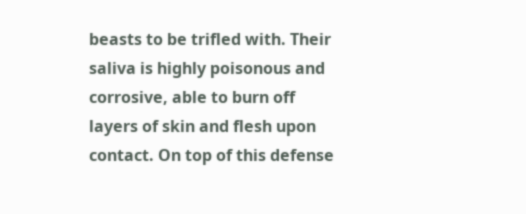beasts to be trifled with. Their saliva is highly poisonous and corrosive, able to burn off layers of skin and flesh upon contact. On top of this defense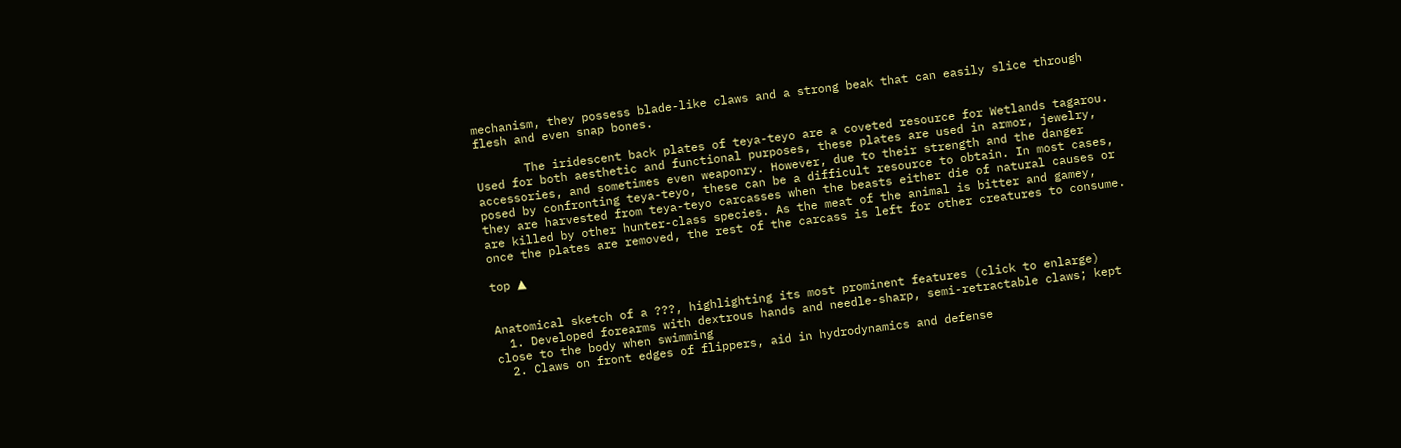mechanism, they possess blade-like claws and a strong beak that can easily slice through flesh and even snap bones.

       The iridescent back plates of teya-teyo are a coveted resource for Wetlands tagarou. Used for both aesthetic and functional purposes, these plates are used in armor, jewelry, accessories, and sometimes even weaponry. However, due to their strength and the danger posed by confronting teya-teyo, these can be a difficult resource to obtain. In most cases, they are harvested from teya-teyo carcasses when the beasts either die of natural causes or are killed by other hunter-class species. As the meat of the animal is bitter and gamey, once the plates are removed, the rest of the carcass is left for other creatures to consume.

top ▲


Anatomical sketch of a ???, highlighting its most prominent features (click to enlarge)
  1. Developed forearms with dextrous hands and needle-sharp, semi-retractable claws; kept close to the body when swimming
  2. Claws on front edges of flippers, aid in hydrodynamics and defense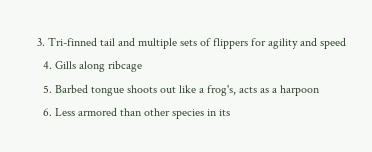3. Tri-finned tail and multiple sets of flippers for agility and speed
  4. Gills along ribcage
  5. Barbed tongue shoots out like a frog's, acts as a harpoon
  6. Less armored than other species in its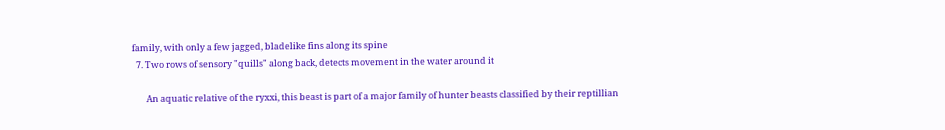family, with only a few jagged, bladelike fins along its spine
  7. Two rows of sensory "quills" along back, detects movement in the water around it

       An aquatic relative of the ryxxi, this beast is part of a major family of hunter beasts classified by their reptillian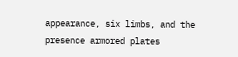appearance, six limbs, and the presence armored plates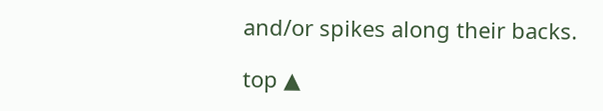and/or spikes along their backs.

top ▲